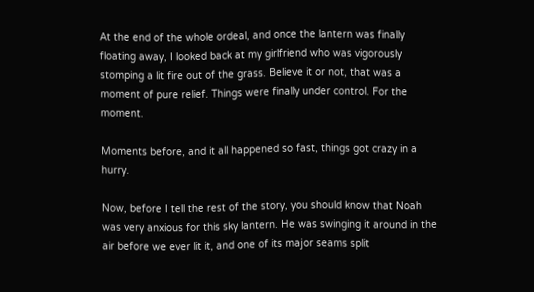At the end of the whole ordeal, and once the lantern was finally floating away, I looked back at my girlfriend who was vigorously stomping a lit fire out of the grass. Believe it or not, that was a moment of pure relief. Things were finally under control. For the moment.

Moments before, and it all happened so fast, things got crazy in a hurry.

Now, before I tell the rest of the story, you should know that Noah was very anxious for this sky lantern. He was swinging it around in the air before we ever lit it, and one of its major seams split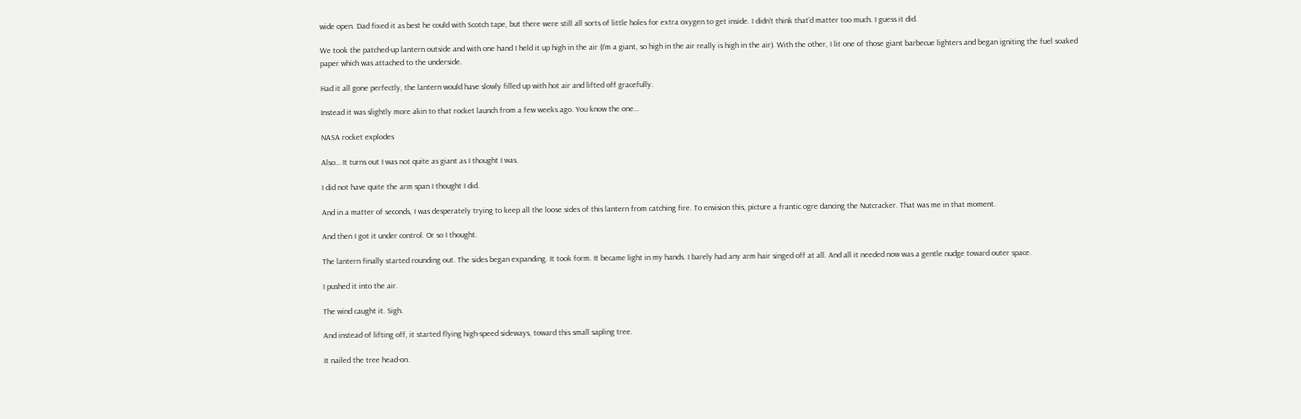wide open. Dad fixed it as best he could with Scotch tape, but there were still all sorts of little holes for extra oxygen to get inside. I didn’t think that’d matter too much. I guess it did.

We took the patched-up lantern outside and with one hand I held it up high in the air (I’m a giant, so high in the air really is high in the air). With the other, I lit one of those giant barbecue lighters and began igniting the fuel soaked paper which was attached to the underside.

Had it all gone perfectly, the lantern would have slowly filled up with hot air and lifted off gracefully.

Instead it was slightly more akin to that rocket launch from a few weeks ago. You know the one…

NASA rocket explodes

Also… It turns out I was not quite as giant as I thought I was.

I did not have quite the arm span I thought I did.

And in a matter of seconds, I was desperately trying to keep all the loose sides of this lantern from catching fire. To envision this, picture a frantic ogre dancing the Nutcracker. That was me in that moment.

And then I got it under control. Or so I thought.

The lantern finally started rounding out. The sides began expanding. It took form. It became light in my hands. I barely had any arm hair singed off at all. And all it needed now was a gentle nudge toward outer space.

I pushed it into the air.

The wind caught it. Sigh.

And instead of lifting off, it started flying high-speed sideways, toward this small sapling tree.

It nailed the tree head-on.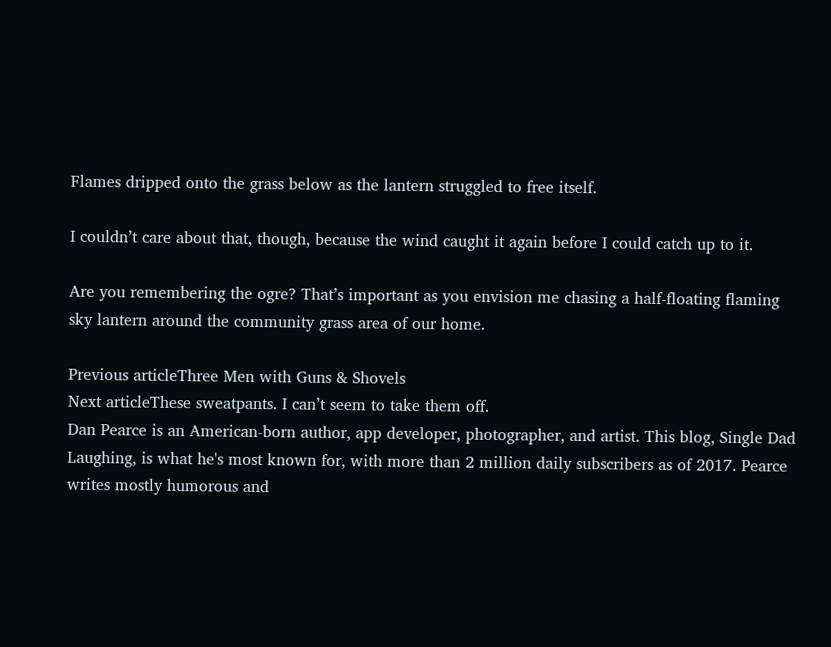Flames dripped onto the grass below as the lantern struggled to free itself.

I couldn’t care about that, though, because the wind caught it again before I could catch up to it.

Are you remembering the ogre? That’s important as you envision me chasing a half-floating flaming sky lantern around the community grass area of our home.

Previous articleThree Men with Guns & Shovels
Next articleThese sweatpants. I can’t seem to take them off.
Dan Pearce is an American-born author, app developer, photographer, and artist. This blog, Single Dad Laughing, is what he's most known for, with more than 2 million daily subscribers as of 2017. Pearce writes mostly humorous and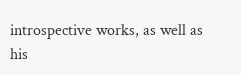introspective works, as well as his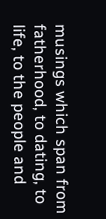musings which span from fatherhood, to dating, to life, to the people and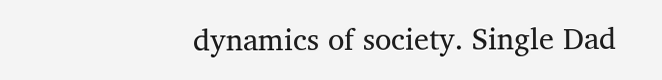dynamics of society. Single Dad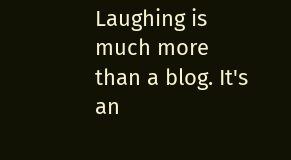Laughing is much more than a blog. It's an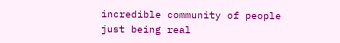incredible community of people just being real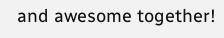and awesome together!